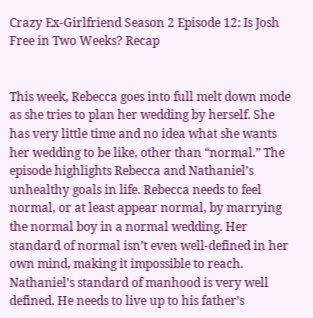Crazy Ex-Girlfriend Season 2 Episode 12: Is Josh Free in Two Weeks? Recap


This week, Rebecca goes into full melt down mode as she tries to plan her wedding by herself. She has very little time and no idea what she wants her wedding to be like, other than “normal.” The episode highlights Rebecca and Nathaniel’s unhealthy goals in life. Rebecca needs to feel normal, or at least appear normal, by marrying the normal boy in a normal wedding. Her standard of normal isn’t even well-defined in her own mind, making it impossible to reach. Nathaniel’s standard of manhood is very well defined. He needs to live up to his father’s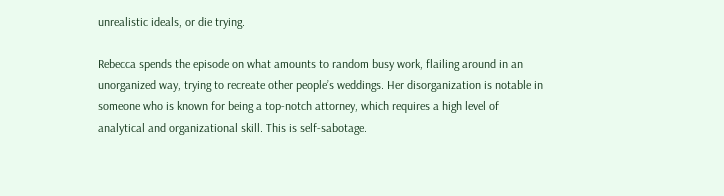unrealistic ideals, or die trying.

Rebecca spends the episode on what amounts to random busy work, flailing around in an unorganized way, trying to recreate other people’s weddings. Her disorganization is notable in someone who is known for being a top-notch attorney, which requires a high level of analytical and organizational skill. This is self-sabotage.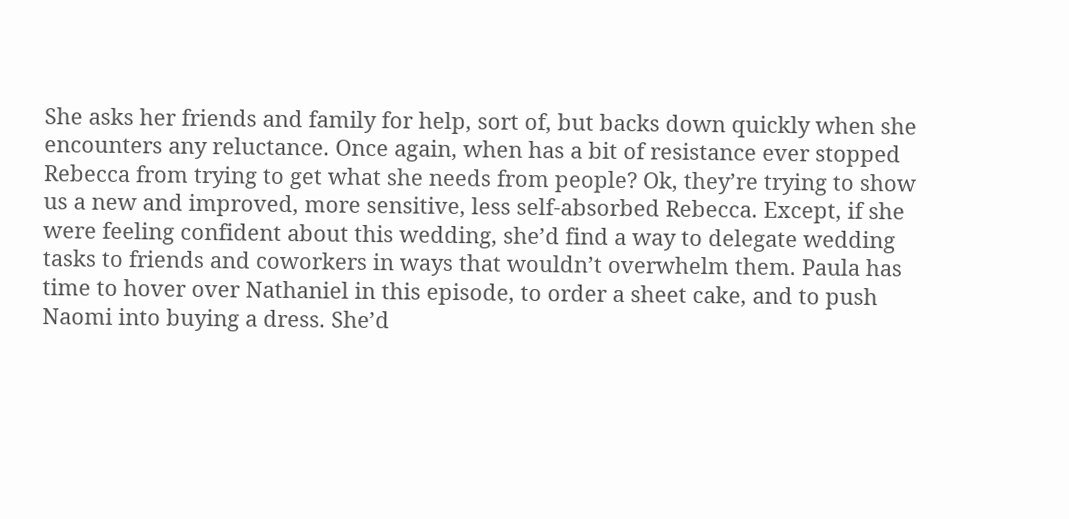She asks her friends and family for help, sort of, but backs down quickly when she encounters any reluctance. Once again, when has a bit of resistance ever stopped Rebecca from trying to get what she needs from people? Ok, they’re trying to show us a new and improved, more sensitive, less self-absorbed Rebecca. Except, if she were feeling confident about this wedding, she’d find a way to delegate wedding tasks to friends and coworkers in ways that wouldn’t overwhelm them. Paula has time to hover over Nathaniel in this episode, to order a sheet cake, and to push Naomi into buying a dress. She’d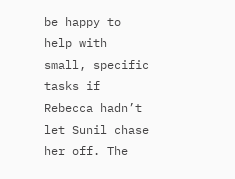be happy to help with small, specific tasks if Rebecca hadn’t let Sunil chase her off. The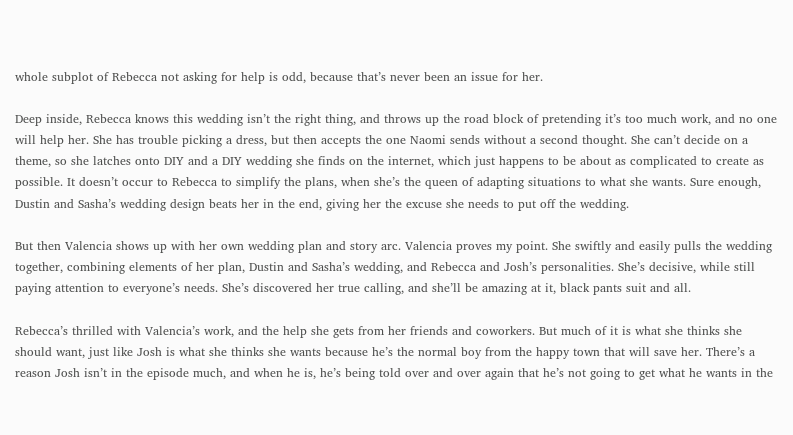whole subplot of Rebecca not asking for help is odd, because that’s never been an issue for her.

Deep inside, Rebecca knows this wedding isn’t the right thing, and throws up the road block of pretending it’s too much work, and no one will help her. She has trouble picking a dress, but then accepts the one Naomi sends without a second thought. She can’t decide on a theme, so she latches onto DIY and a DIY wedding she finds on the internet, which just happens to be about as complicated to create as possible. It doesn’t occur to Rebecca to simplify the plans, when she’s the queen of adapting situations to what she wants. Sure enough, Dustin and Sasha’s wedding design beats her in the end, giving her the excuse she needs to put off the wedding.

But then Valencia shows up with her own wedding plan and story arc. Valencia proves my point. She swiftly and easily pulls the wedding together, combining elements of her plan, Dustin and Sasha’s wedding, and Rebecca and Josh’s personalities. She’s decisive, while still paying attention to everyone’s needs. She’s discovered her true calling, and she’ll be amazing at it, black pants suit and all.

Rebecca’s thrilled with Valencia’s work, and the help she gets from her friends and coworkers. But much of it is what she thinks she should want, just like Josh is what she thinks she wants because he’s the normal boy from the happy town that will save her. There’s a reason Josh isn’t in the episode much, and when he is, he’s being told over and over again that he’s not going to get what he wants in the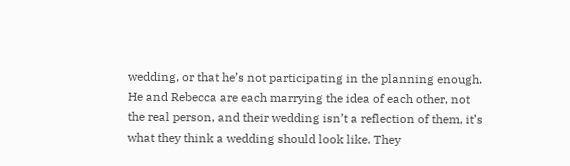wedding, or that he’s not participating in the planning enough. He and Rebecca are each marrying the idea of each other, not the real person, and their wedding isn’t a reflection of them, it’s what they think a wedding should look like. They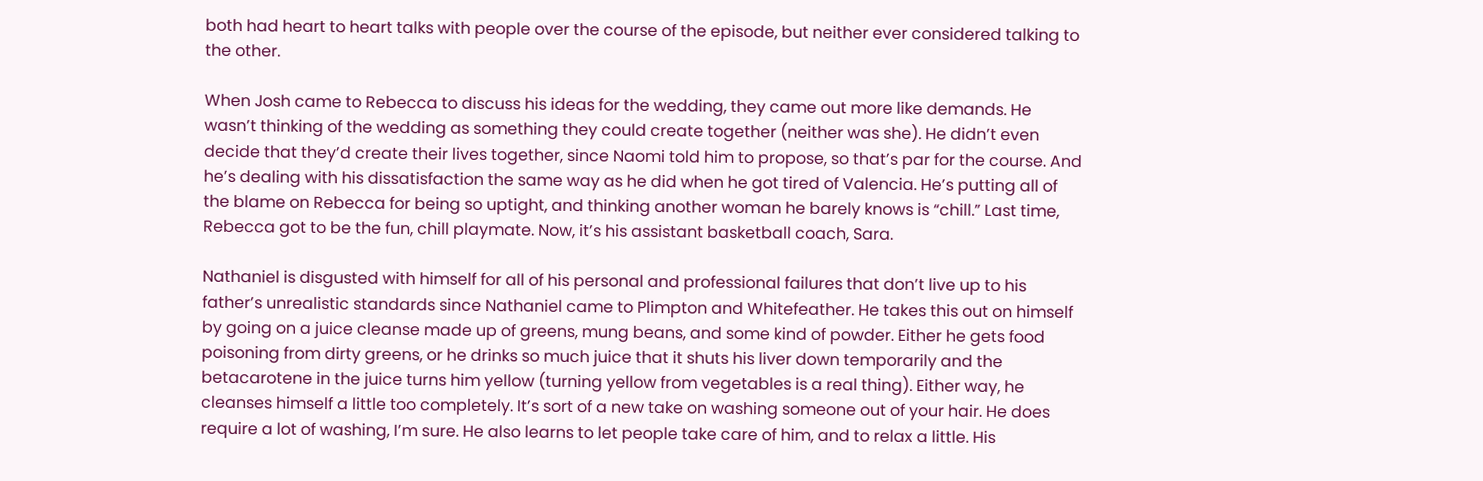both had heart to heart talks with people over the course of the episode, but neither ever considered talking to the other.

When Josh came to Rebecca to discuss his ideas for the wedding, they came out more like demands. He wasn’t thinking of the wedding as something they could create together (neither was she). He didn’t even decide that they’d create their lives together, since Naomi told him to propose, so that’s par for the course. And he’s dealing with his dissatisfaction the same way as he did when he got tired of Valencia. He’s putting all of the blame on Rebecca for being so uptight, and thinking another woman he barely knows is “chill.” Last time, Rebecca got to be the fun, chill playmate. Now, it’s his assistant basketball coach, Sara.

Nathaniel is disgusted with himself for all of his personal and professional failures that don’t live up to his father’s unrealistic standards since Nathaniel came to Plimpton and Whitefeather. He takes this out on himself by going on a juice cleanse made up of greens, mung beans, and some kind of powder. Either he gets food poisoning from dirty greens, or he drinks so much juice that it shuts his liver down temporarily and the betacarotene in the juice turns him yellow (turning yellow from vegetables is a real thing). Either way, he cleanses himself a little too completely. It’s sort of a new take on washing someone out of your hair. He does require a lot of washing, I’m sure. He also learns to let people take care of him, and to relax a little. His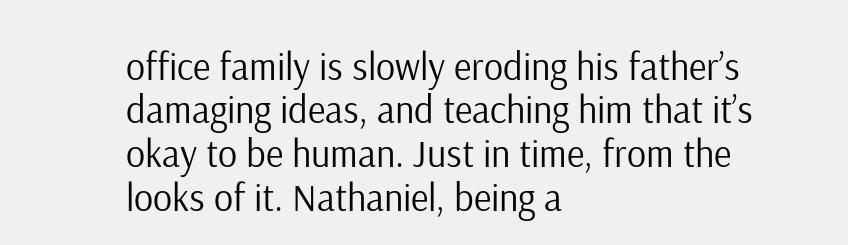office family is slowly eroding his father’s damaging ideas, and teaching him that it’s okay to be human. Just in time, from the looks of it. Nathaniel, being a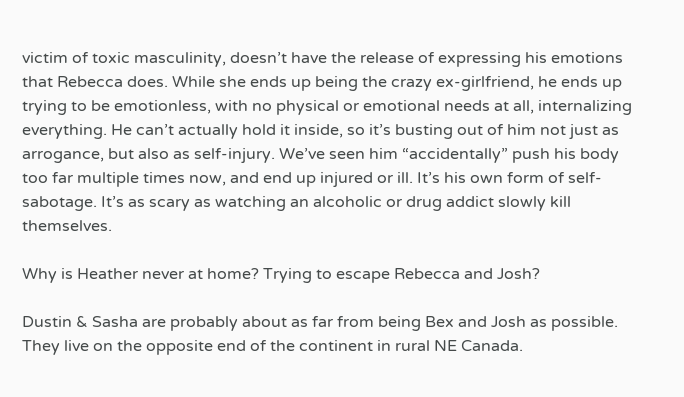victim of toxic masculinity, doesn’t have the release of expressing his emotions that Rebecca does. While she ends up being the crazy ex-girlfriend, he ends up trying to be emotionless, with no physical or emotional needs at all, internalizing everything. He can’t actually hold it inside, so it’s busting out of him not just as arrogance, but also as self-injury. We’ve seen him “accidentally” push his body too far multiple times now, and end up injured or ill. It’s his own form of self-sabotage. It’s as scary as watching an alcoholic or drug addict slowly kill themselves.

Why is Heather never at home? Trying to escape Rebecca and Josh?

Dustin & Sasha are probably about as far from being Bex and Josh as possible. They live on the opposite end of the continent in rural NE Canada.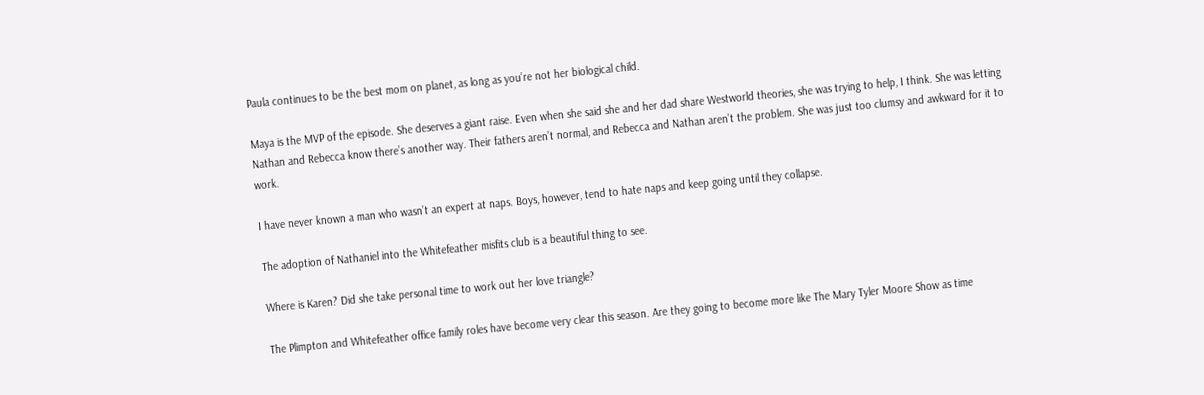Paula continues to be the best mom on planet, as long as you’re not her biological child.

Maya is the MVP of the episode. She deserves a giant raise. Even when she said she and her dad share Westworld theories, she was trying to help, I think. She was letting Nathan and Rebecca know there’s another way. Their fathers aren’t normal, and Rebecca and Nathan aren’t the problem. She was just too clumsy and awkward for it to work.

I have never known a man who wasn’t an expert at naps. Boys, however, tend to hate naps and keep going until they collapse.

The adoption of Nathaniel into the Whitefeather misfits club is a beautiful thing to see.

Where is Karen? Did she take personal time to work out her love triangle?

The Plimpton and Whitefeather office family roles have become very clear this season. Are they going to become more like The Mary Tyler Moore Show as time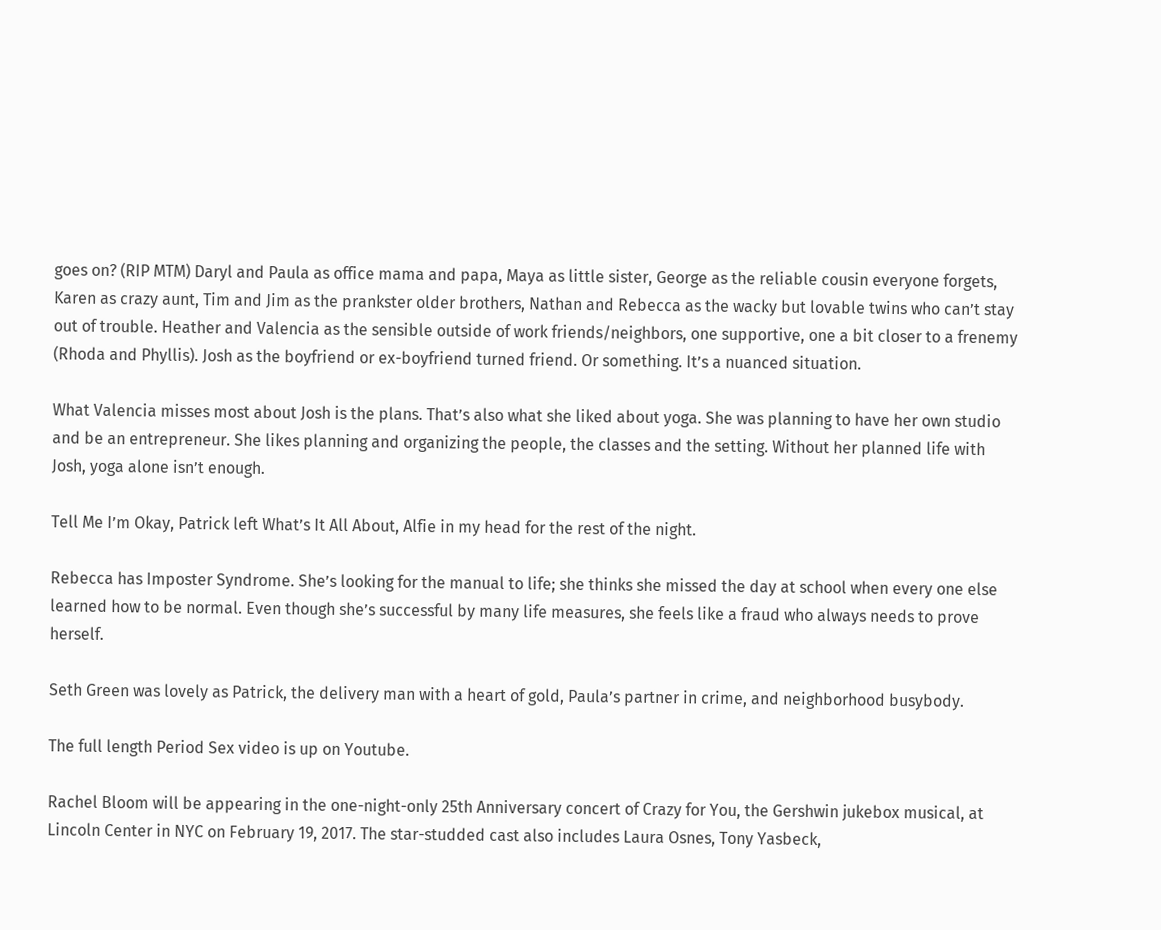goes on? (RIP MTM) Daryl and Paula as office mama and papa, Maya as little sister, George as the reliable cousin everyone forgets, Karen as crazy aunt, Tim and Jim as the prankster older brothers, Nathan and Rebecca as the wacky but lovable twins who can’t stay out of trouble. Heather and Valencia as the sensible outside of work friends/neighbors, one supportive, one a bit closer to a frenemy (Rhoda and Phyllis). Josh as the boyfriend or ex-boyfriend turned friend. Or something. It’s a nuanced situation.

What Valencia misses most about Josh is the plans. That’s also what she liked about yoga. She was planning to have her own studio and be an entrepreneur. She likes planning and organizing the people, the classes and the setting. Without her planned life with Josh, yoga alone isn’t enough.

Tell Me I’m Okay, Patrick left What’s It All About, Alfie in my head for the rest of the night.

Rebecca has Imposter Syndrome. She’s looking for the manual to life; she thinks she missed the day at school when every one else learned how to be normal. Even though she’s successful by many life measures, she feels like a fraud who always needs to prove herself.

Seth Green was lovely as Patrick, the delivery man with a heart of gold, Paula’s partner in crime, and neighborhood busybody.

The full length Period Sex video is up on Youtube.

Rachel Bloom will be appearing in the one-night-only 25th Anniversary concert of Crazy for You, the Gershwin jukebox musical, at Lincoln Center in NYC on February 19, 2017. The star-studded cast also includes Laura Osnes, Tony Yasbeck,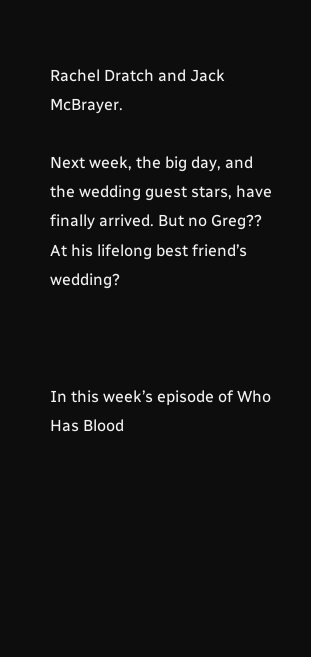Rachel Dratch and Jack McBrayer.

Next week, the big day, and the wedding guest stars, have finally arrived. But no Greg?? At his lifelong best friend’s wedding?



In this week’s episode of Who Has Blood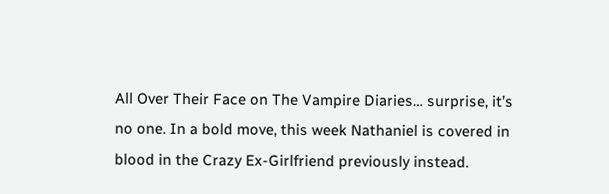All Over Their Face on The Vampire Diaries… surprise, it’s no one. In a bold move, this week Nathaniel is covered in blood in the Crazy Ex-Girlfriend previously instead.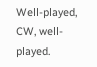Well-played, CW, well-played.